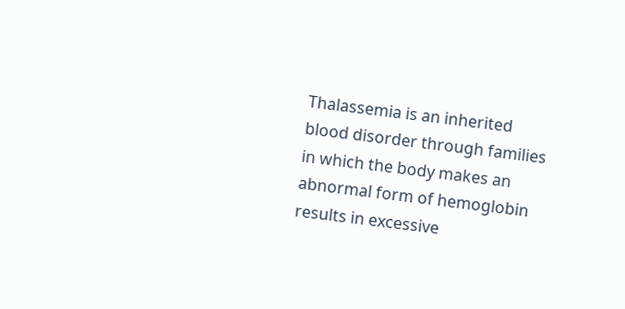Thalassemia is an inherited blood disorder through families in which the body makes an abnormal form of hemoglobin results in excessive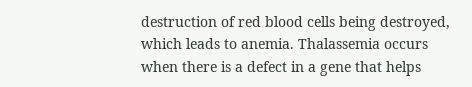destruction of red blood cells being destroyed, which leads to anemia. Thalassemia occurs when there is a defect in a gene that helps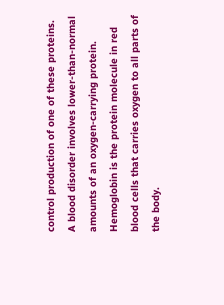control production of one of these proteins. A blood disorder involves lower-than-normal amounts of an oxygen-carrying protein. Hemoglobin is the protein molecule in red blood cells that carries oxygen to all parts of the body.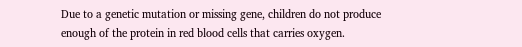Due to a genetic mutation or missing gene, children do not produce enough of the protein in red blood cells that carries oxygen.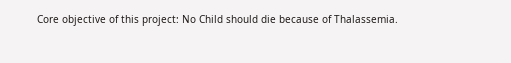Core objective of this project: No Child should die because of Thalassemia.